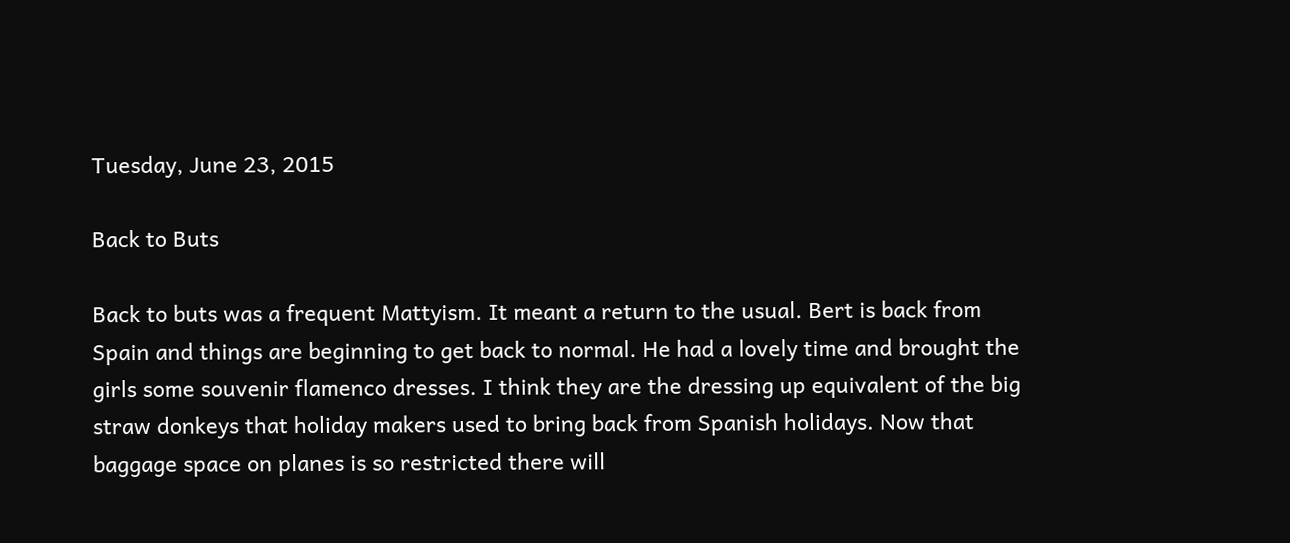Tuesday, June 23, 2015

Back to Buts

Back to buts was a frequent Mattyism. It meant a return to the usual. Bert is back from Spain and things are beginning to get back to normal. He had a lovely time and brought the girls some souvenir flamenco dresses. I think they are the dressing up equivalent of the big straw donkeys that holiday makers used to bring back from Spanish holidays. Now that baggage space on planes is so restricted there will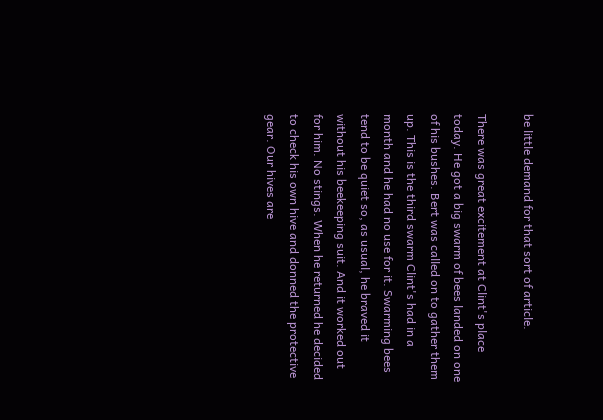be little demand for that sort of article.

There was great excitement at Clint's place today. He got a big swarm of bees landed on one of his bushes. Bert was called on to gather them up. This is the third swarm Clint's had in a month and he had no use for it. Swarming bees tend to be quiet so, as usual, he braved it without his beekeeping suit. And it worked out for him. No stings. When he returned he decided to check his own hive and donned the protective gear. Our hives are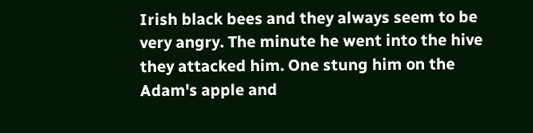Irish black bees and they always seem to be very angry. The minute he went into the hive they attacked him. One stung him on the Adam's apple and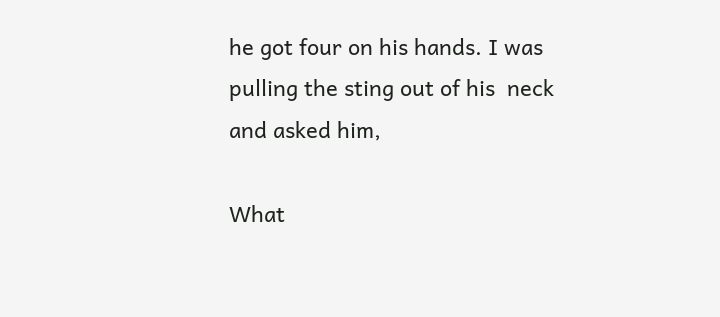he got four on his hands. I was pulling the sting out of his  neck and asked him,

What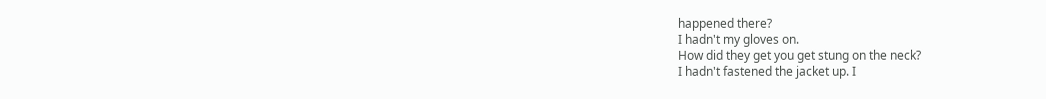happened there?
I hadn't my gloves on.
How did they get you get stung on the neck?
I hadn't fastened the jacket up. I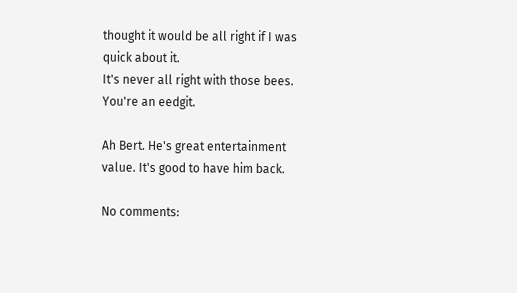thought it would be all right if I was quick about it.
It's never all right with those bees. You're an eedgit.

Ah Bert. He's great entertainment value. It's good to have him back.

No comments: